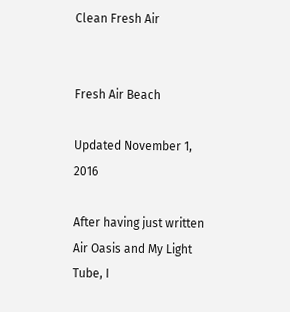Clean Fresh Air


Fresh Air Beach

Updated November 1, 2016

After having just written Air Oasis and My Light Tube, I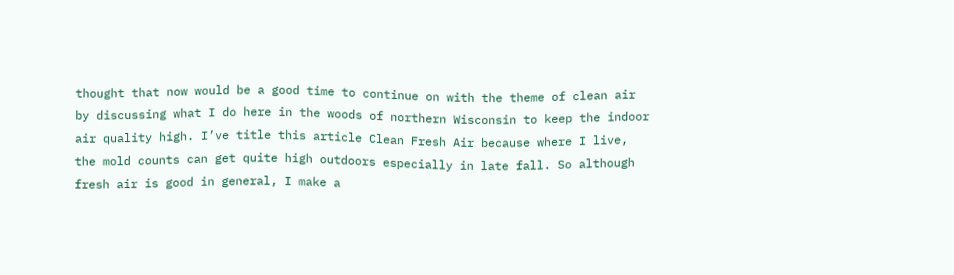thought that now would be a good time to continue on with the theme of clean air by discussing what I do here in the woods of northern Wisconsin to keep the indoor air quality high. I’ve title this article Clean Fresh Air because where I live, the mold counts can get quite high outdoors especially in late fall. So although fresh air is good in general, I make a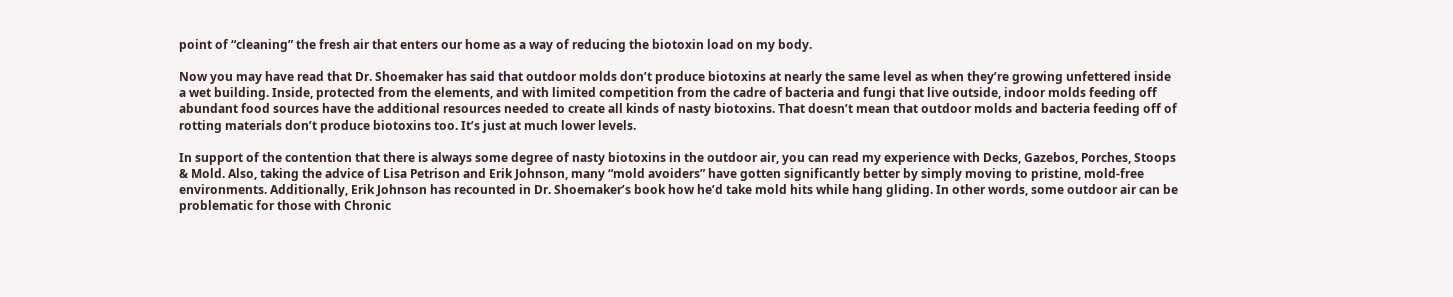point of “cleaning” the fresh air that enters our home as a way of reducing the biotoxin load on my body.

Now you may have read that Dr. Shoemaker has said that outdoor molds don’t produce biotoxins at nearly the same level as when they’re growing unfettered inside a wet building. Inside, protected from the elements, and with limited competition from the cadre of bacteria and fungi that live outside, indoor molds feeding off abundant food sources have the additional resources needed to create all kinds of nasty biotoxins. That doesn’t mean that outdoor molds and bacteria feeding off of rotting materials don’t produce biotoxins too. It’s just at much lower levels.

In support of the contention that there is always some degree of nasty biotoxins in the outdoor air, you can read my experience with Decks, Gazebos, Porches, Stoops & Mold. Also, taking the advice of Lisa Petrison and Erik Johnson, many “mold avoiders” have gotten significantly better by simply moving to pristine, mold-free environments. Additionally, Erik Johnson has recounted in Dr. Shoemaker’s book how he’d take mold hits while hang gliding. In other words, some outdoor air can be problematic for those with Chronic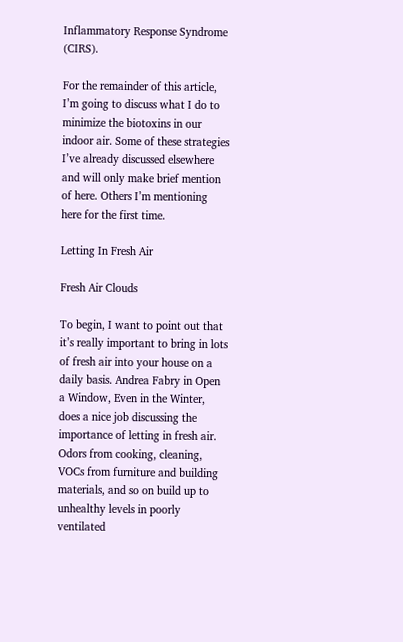Inflammatory Response Syndrome (CIRS).

For the remainder of this article, I’m going to discuss what I do to minimize the biotoxins in our indoor air. Some of these strategies I’ve already discussed elsewhere and will only make brief mention of here. Others I’m mentioning here for the first time.

Letting In Fresh Air

Fresh Air Clouds

To begin, I want to point out that it’s really important to bring in lots of fresh air into your house on a daily basis. Andrea Fabry in Open a Window, Even in the Winter, does a nice job discussing the importance of letting in fresh air. Odors from cooking, cleaning, VOCs from furniture and building materials, and so on build up to unhealthy levels in poorly ventilated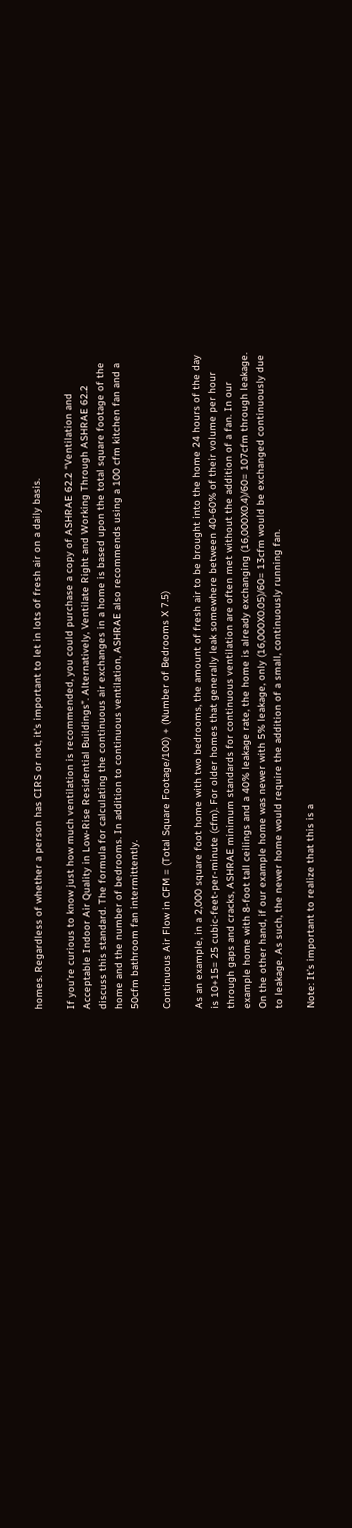homes. Regardless of whether a person has CIRS or not, it’s important to let in lots of fresh air on a daily basis.

If you’re curious to know just how much ventilation is recommended, you could purchase a copy of ASHRAE 62.2 “Ventilation and Acceptable Indoor Air Quality in Low-Rise Residential Buildings”. Alternatively, Ventilate Right and Working Through ASHRAE 62.2 discuss this standard. The formula for calculating the continuous air exchanges in a home is based upon the total square footage of the home and the number of bedrooms. In addition to continuous ventilation, ASHRAE also recommends using a 100 cfm kitchen fan and a 50cfm bathroom fan intermittently.

Continuous Air Flow in CFM = (Total Square Footage/100) + (Number of Bedrooms X 7.5)

As an example, in a 2,000 square foot home with two bedrooms, the amount of fresh air to be brought into the home 24 hours of the day is 10+15= 25 cubic-feet-per-minute (cfm). For older homes that generally leak somewhere between 40-60% of their volume per hour through gaps and cracks, ASHRAE minimum standards for continuous ventilation are often met without the addition of a fan. In our example home with 8-foot tall ceilings and a 40% leakage rate, the home is already exchanging (16,000X0.4)/60= 107cfm through leakage. On the other hand, if our example home was newer with 5% leakage, only (16,000X0.05)/60= 13cfm would be exchanged continuously due to leakage. As such, the newer home would require the addition of a small, continuously running fan.

Note: It’s important to realize that this is a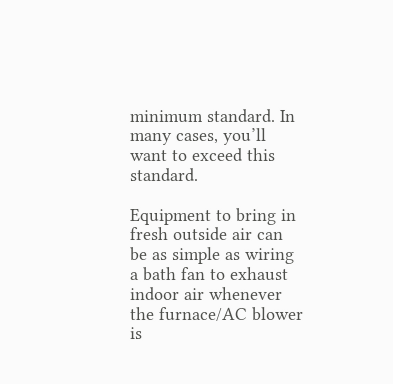minimum standard. In many cases, you’ll want to exceed this standard.

Equipment to bring in fresh outside air can be as simple as wiring a bath fan to exhaust indoor air whenever the furnace/AC blower is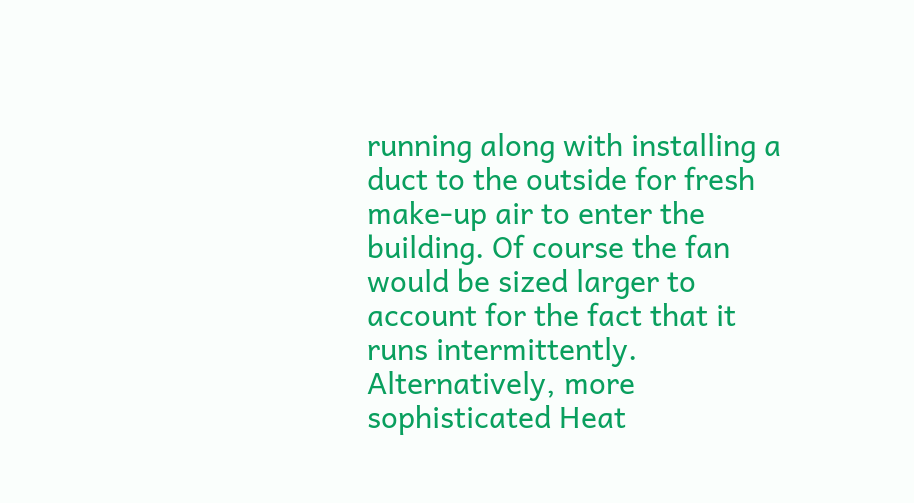running along with installing a duct to the outside for fresh make-up air to enter the building. Of course the fan would be sized larger to account for the fact that it runs intermittently. Alternatively, more sophisticated Heat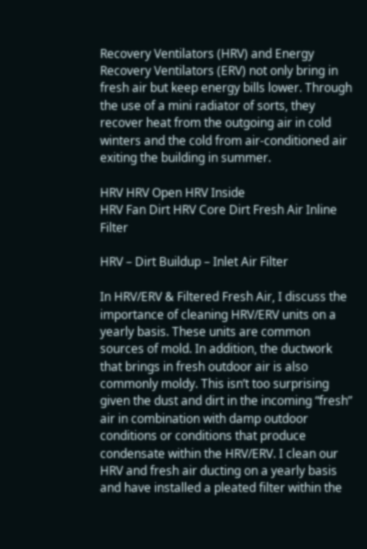Recovery Ventilators (HRV) and Energy Recovery Ventilators (ERV) not only bring in fresh air but keep energy bills lower. Through the use of a mini radiator of sorts, they recover heat from the outgoing air in cold winters and the cold from air-conditioned air exiting the building in summer.

HRV HRV Open HRV Inside
HRV Fan Dirt HRV Core Dirt Fresh Air Inline Filter

HRV – Dirt Buildup – Inlet Air Filter

In HRV/ERV & Filtered Fresh Air, I discuss the importance of cleaning HRV/ERV units on a yearly basis. These units are common sources of mold. In addition, the ductwork that brings in fresh outdoor air is also commonly moldy. This isn’t too surprising given the dust and dirt in the incoming “fresh” air in combination with damp outdoor conditions or conditions that produce condensate within the HRV/ERV. I clean our HRV and fresh air ducting on a yearly basis and have installed a pleated filter within the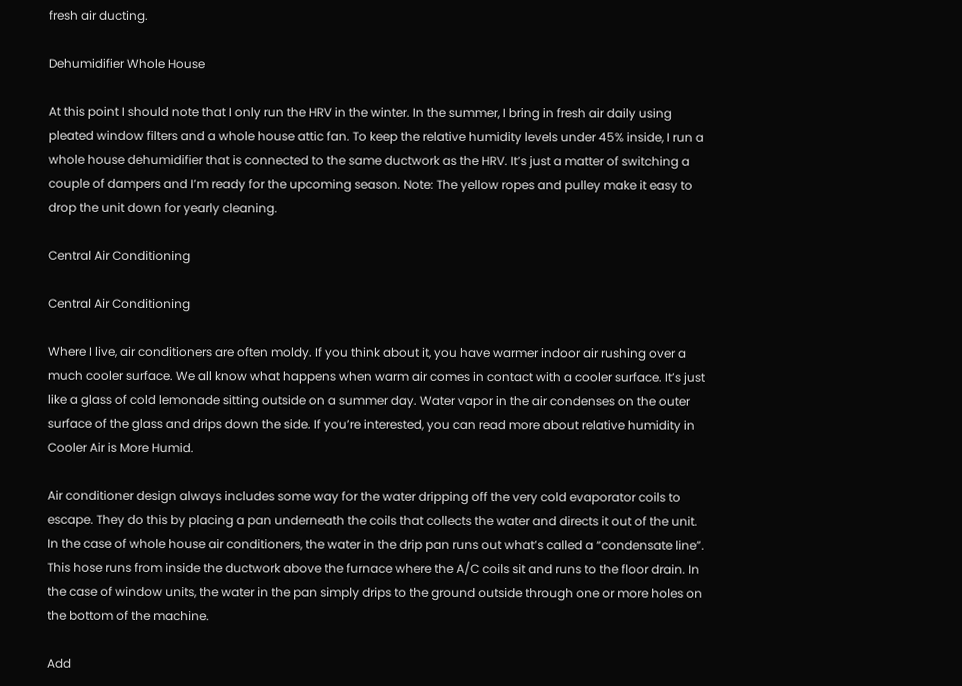fresh air ducting.

Dehumidifier Whole House

At this point I should note that I only run the HRV in the winter. In the summer, I bring in fresh air daily using pleated window filters and a whole house attic fan. To keep the relative humidity levels under 45% inside, I run a whole house dehumidifier that is connected to the same ductwork as the HRV. It’s just a matter of switching a couple of dampers and I’m ready for the upcoming season. Note: The yellow ropes and pulley make it easy to drop the unit down for yearly cleaning.

Central Air Conditioning

Central Air Conditioning

Where I live, air conditioners are often moldy. If you think about it, you have warmer indoor air rushing over a much cooler surface. We all know what happens when warm air comes in contact with a cooler surface. It’s just like a glass of cold lemonade sitting outside on a summer day. Water vapor in the air condenses on the outer surface of the glass and drips down the side. If you’re interested, you can read more about relative humidity in Cooler Air is More Humid.

Air conditioner design always includes some way for the water dripping off the very cold evaporator coils to escape. They do this by placing a pan underneath the coils that collects the water and directs it out of the unit. In the case of whole house air conditioners, the water in the drip pan runs out what’s called a “condensate line”. This hose runs from inside the ductwork above the furnace where the A/C coils sit and runs to the floor drain. In the case of window units, the water in the pan simply drips to the ground outside through one or more holes on the bottom of the machine.

Add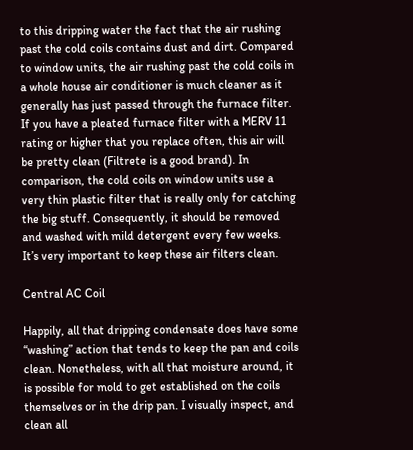to this dripping water the fact that the air rushing past the cold coils contains dust and dirt. Compared to window units, the air rushing past the cold coils in a whole house air conditioner is much cleaner as it generally has just passed through the furnace filter. If you have a pleated furnace filter with a MERV 11 rating or higher that you replace often, this air will be pretty clean (Filtrete is a good brand). In comparison, the cold coils on window units use a very thin plastic filter that is really only for catching the big stuff. Consequently, it should be removed and washed with mild detergent every few weeks. It’s very important to keep these air filters clean.

Central AC Coil

Happily, all that dripping condensate does have some “washing” action that tends to keep the pan and coils clean. Nonetheless, with all that moisture around, it is possible for mold to get established on the coils themselves or in the drip pan. I visually inspect, and clean all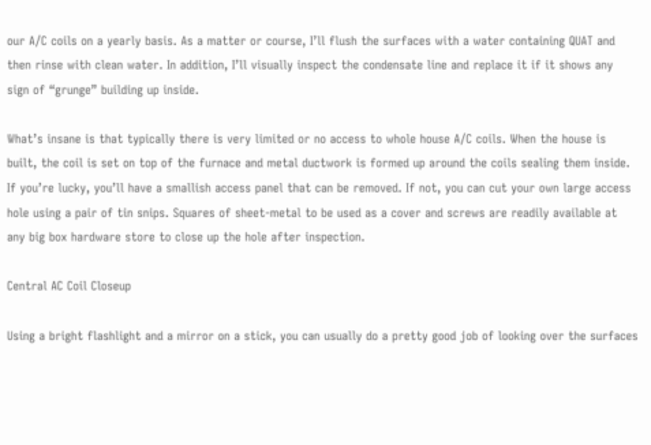our A/C coils on a yearly basis. As a matter or course, I’ll flush the surfaces with a water containing QUAT and then rinse with clean water. In addition, I’ll visually inspect the condensate line and replace it if it shows any sign of “grunge” building up inside.

What’s insane is that typically there is very limited or no access to whole house A/C coils. When the house is built, the coil is set on top of the furnace and metal ductwork is formed up around the coils sealing them inside. If you’re lucky, you’ll have a smallish access panel that can be removed. If not, you can cut your own large access hole using a pair of tin snips. Squares of sheet-metal to be used as a cover and screws are readily available at any big box hardware store to close up the hole after inspection.

Central AC Coil Closeup

Using a bright flashlight and a mirror on a stick, you can usually do a pretty good job of looking over the surfaces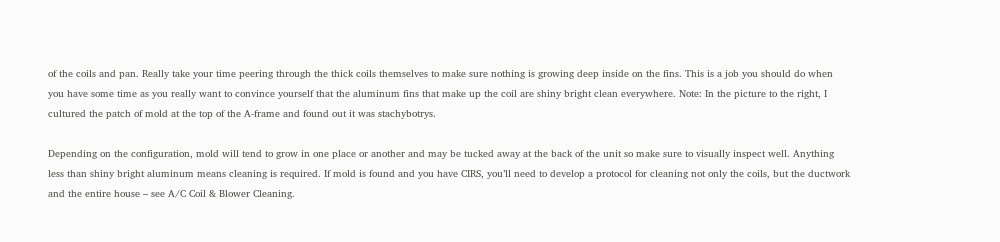of the coils and pan. Really take your time peering through the thick coils themselves to make sure nothing is growing deep inside on the fins. This is a job you should do when you have some time as you really want to convince yourself that the aluminum fins that make up the coil are shiny bright clean everywhere. Note: In the picture to the right, I cultured the patch of mold at the top of the A-frame and found out it was stachybotrys.

Depending on the configuration, mold will tend to grow in one place or another and may be tucked away at the back of the unit so make sure to visually inspect well. Anything less than shiny bright aluminum means cleaning is required. If mold is found and you have CIRS, you’ll need to develop a protocol for cleaning not only the coils, but the ductwork and the entire house – see A/C Coil & Blower Cleaning.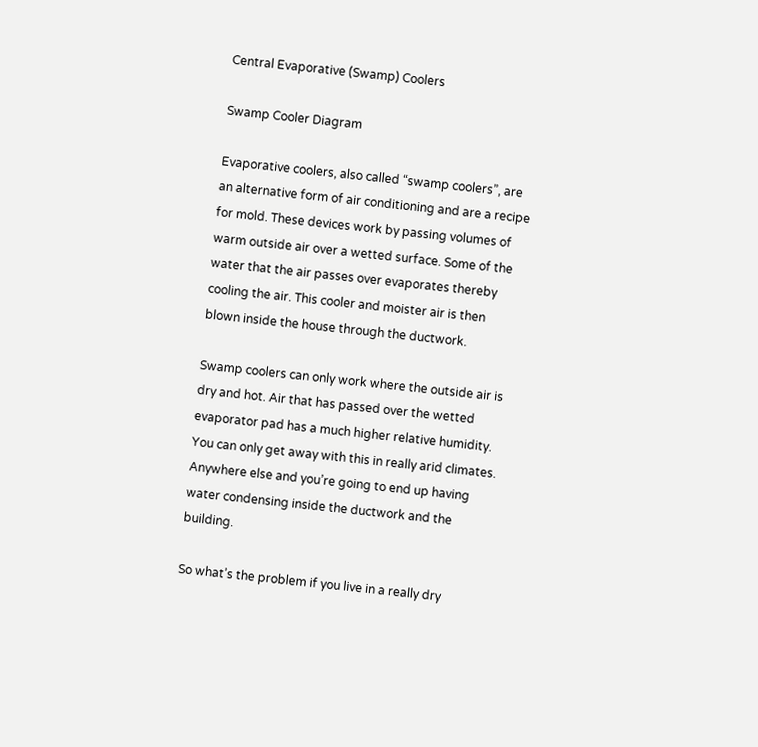Central Evaporative (Swamp) Coolers

Swamp Cooler Diagram

Evaporative coolers, also called “swamp coolers”, are an alternative form of air conditioning and are a recipe for mold. These devices work by passing volumes of warm outside air over a wetted surface. Some of the water that the air passes over evaporates thereby cooling the air. This cooler and moister air is then blown inside the house through the ductwork.

Swamp coolers can only work where the outside air is dry and hot. Air that has passed over the wetted evaporator pad has a much higher relative humidity. You can only get away with this in really arid climates. Anywhere else and you’re going to end up having water condensing inside the ductwork and the building.

So what’s the problem if you live in a really dry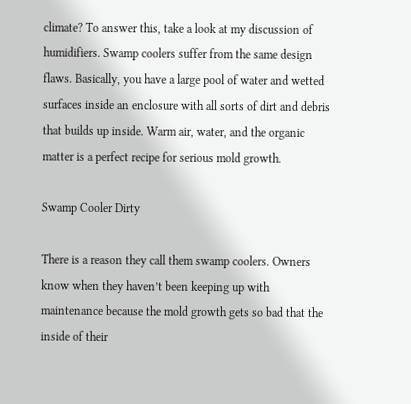climate? To answer this, take a look at my discussion of humidifiers. Swamp coolers suffer from the same design flaws. Basically, you have a large pool of water and wetted surfaces inside an enclosure with all sorts of dirt and debris that builds up inside. Warm air, water, and the organic matter is a perfect recipe for serious mold growth.

Swamp Cooler Dirty

There is a reason they call them swamp coolers. Owners know when they haven’t been keeping up with maintenance because the mold growth gets so bad that the inside of their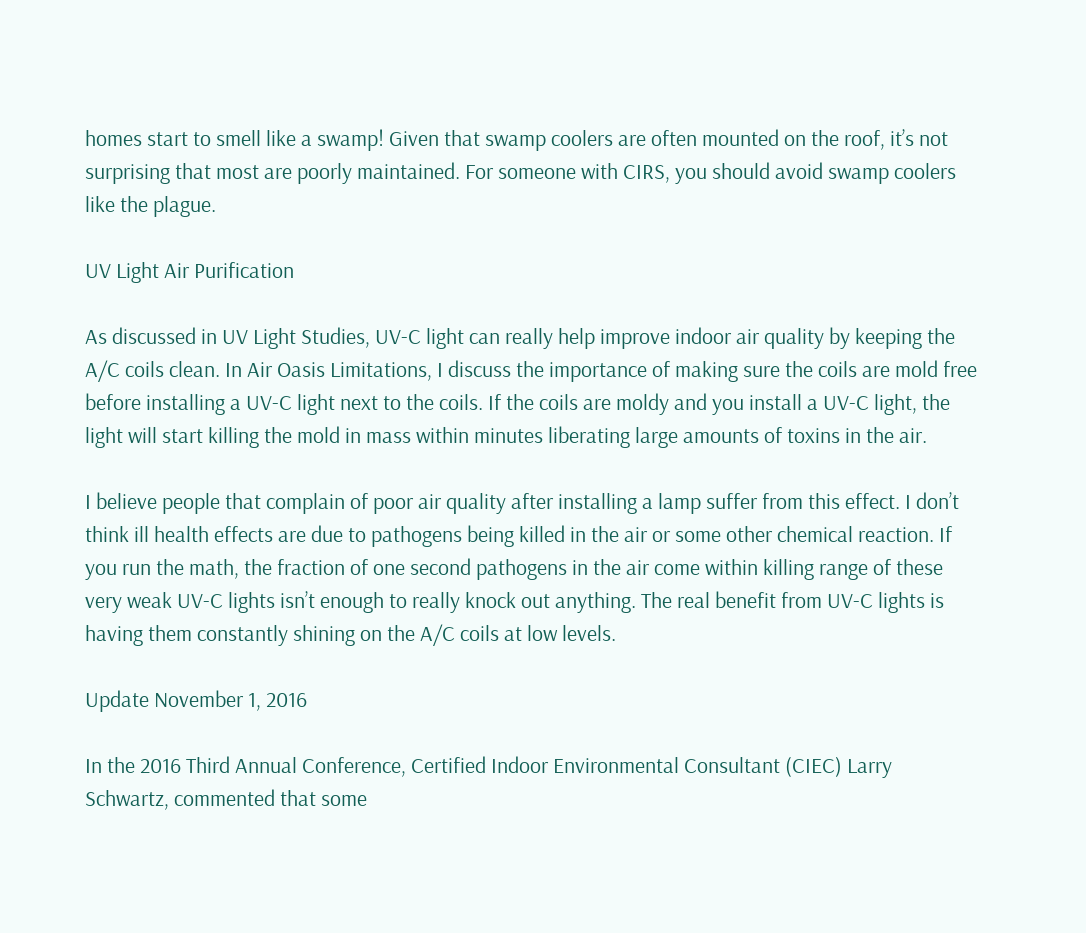homes start to smell like a swamp! Given that swamp coolers are often mounted on the roof, it’s not surprising that most are poorly maintained. For someone with CIRS, you should avoid swamp coolers like the plague.

UV Light Air Purification

As discussed in UV Light Studies, UV-C light can really help improve indoor air quality by keeping the A/C coils clean. In Air Oasis Limitations, I discuss the importance of making sure the coils are mold free before installing a UV-C light next to the coils. If the coils are moldy and you install a UV-C light, the light will start killing the mold in mass within minutes liberating large amounts of toxins in the air.

I believe people that complain of poor air quality after installing a lamp suffer from this effect. I don’t think ill health effects are due to pathogens being killed in the air or some other chemical reaction. If you run the math, the fraction of one second pathogens in the air come within killing range of these very weak UV-C lights isn’t enough to really knock out anything. The real benefit from UV-C lights is having them constantly shining on the A/C coils at low levels.

Update November 1, 2016

In the 2016 Third Annual Conference, Certified Indoor Environmental Consultant (CIEC) Larry Schwartz, commented that some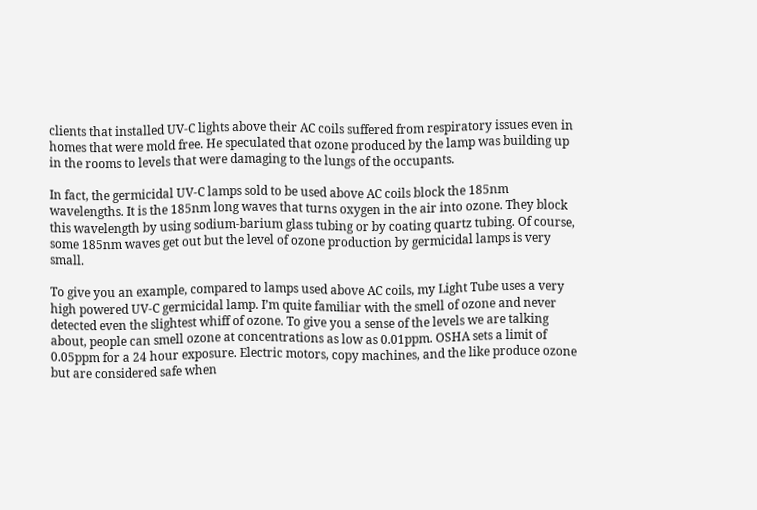clients that installed UV-C lights above their AC coils suffered from respiratory issues even in homes that were mold free. He speculated that ozone produced by the lamp was building up in the rooms to levels that were damaging to the lungs of the occupants.

In fact, the germicidal UV-C lamps sold to be used above AC coils block the 185nm wavelengths. It is the 185nm long waves that turns oxygen in the air into ozone. They block this wavelength by using sodium-barium glass tubing or by coating quartz tubing. Of course, some 185nm waves get out but the level of ozone production by germicidal lamps is very small.

To give you an example, compared to lamps used above AC coils, my Light Tube uses a very high powered UV-C germicidal lamp. I’m quite familiar with the smell of ozone and never detected even the slightest whiff of ozone. To give you a sense of the levels we are talking about, people can smell ozone at concentrations as low as 0.01ppm. OSHA sets a limit of 0.05ppm for a 24 hour exposure. Electric motors, copy machines, and the like produce ozone but are considered safe when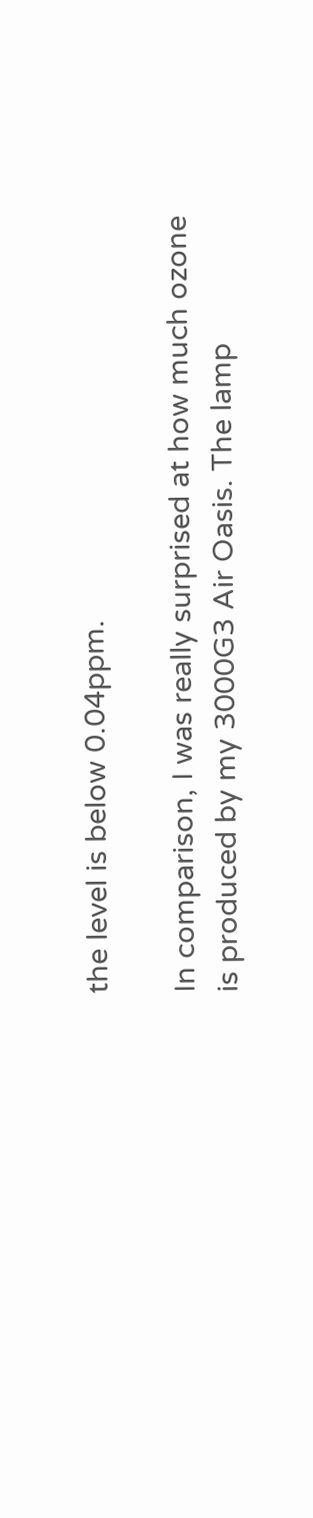the level is below 0.04ppm.

In comparison, I was really surprised at how much ozone is produced by my 3000G3 Air Oasis. The lamp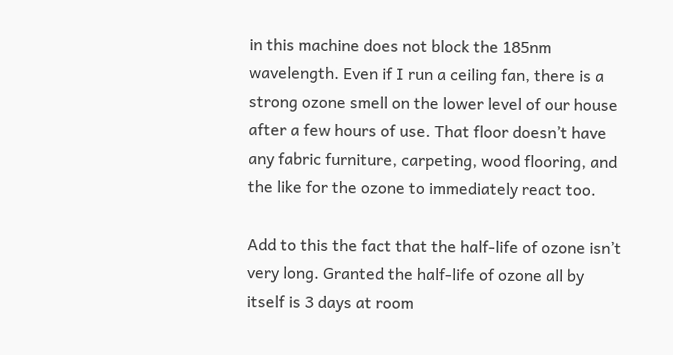in this machine does not block the 185nm wavelength. Even if I run a ceiling fan, there is a strong ozone smell on the lower level of our house after a few hours of use. That floor doesn’t have any fabric furniture, carpeting, wood flooring, and the like for the ozone to immediately react too.

Add to this the fact that the half-life of ozone isn’t very long. Granted the half-life of ozone all by itself is 3 days at room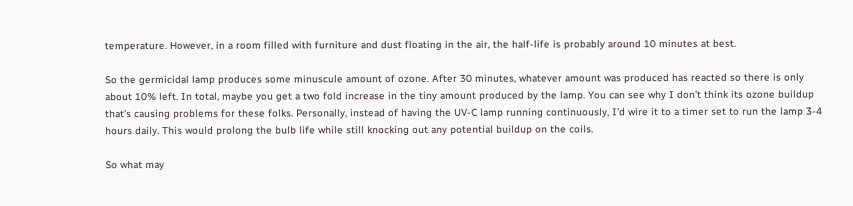temperature. However, in a room filled with furniture and dust floating in the air, the half-life is probably around 10 minutes at best.

So the germicidal lamp produces some minuscule amount of ozone. After 30 minutes, whatever amount was produced has reacted so there is only about 10% left. In total, maybe you get a two fold increase in the tiny amount produced by the lamp. You can see why I don’t think its ozone buildup that’s causing problems for these folks. Personally, instead of having the UV-C lamp running continuously, I’d wire it to a timer set to run the lamp 3-4 hours daily. This would prolong the bulb life while still knocking out any potential buildup on the coils.

So what may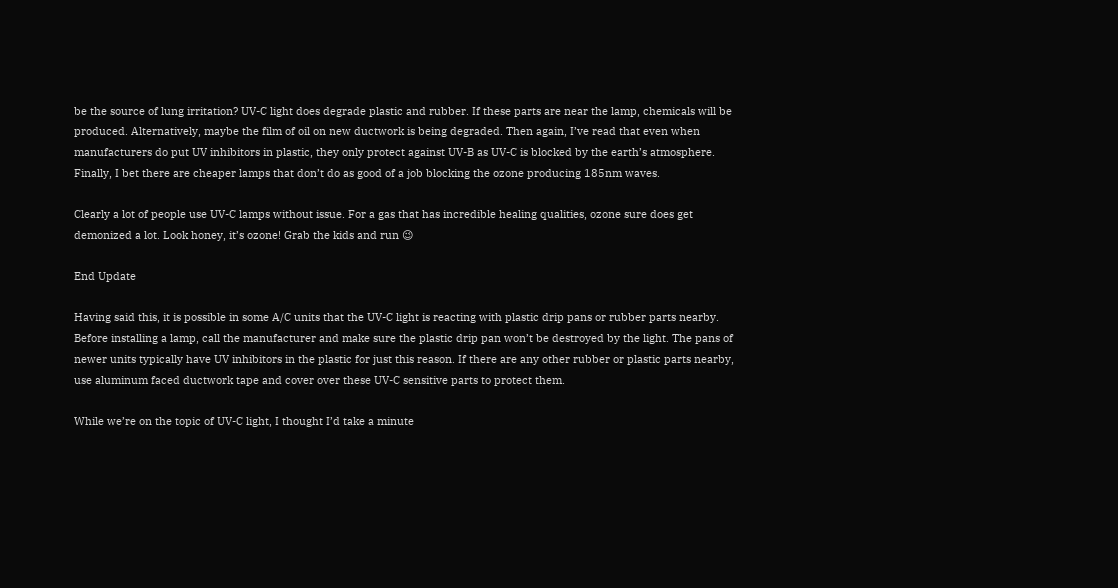be the source of lung irritation? UV-C light does degrade plastic and rubber. If these parts are near the lamp, chemicals will be produced. Alternatively, maybe the film of oil on new ductwork is being degraded. Then again, I’ve read that even when manufacturers do put UV inhibitors in plastic, they only protect against UV-B as UV-C is blocked by the earth’s atmosphere. Finally, I bet there are cheaper lamps that don’t do as good of a job blocking the ozone producing 185nm waves.

Clearly a lot of people use UV-C lamps without issue. For a gas that has incredible healing qualities, ozone sure does get demonized a lot. Look honey, it’s ozone! Grab the kids and run 😉

End Update

Having said this, it is possible in some A/C units that the UV-C light is reacting with plastic drip pans or rubber parts nearby. Before installing a lamp, call the manufacturer and make sure the plastic drip pan won’t be destroyed by the light. The pans of newer units typically have UV inhibitors in the plastic for just this reason. If there are any other rubber or plastic parts nearby, use aluminum faced ductwork tape and cover over these UV-C sensitive parts to protect them.

While we’re on the topic of UV-C light, I thought I’d take a minute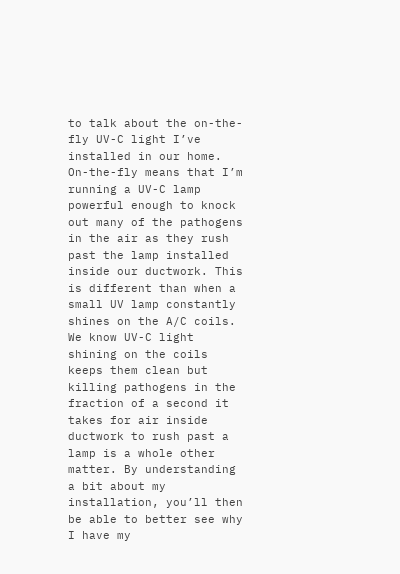to talk about the on-the-fly UV-C light I’ve installed in our home. On-the-fly means that I’m running a UV-C lamp powerful enough to knock out many of the pathogens in the air as they rush past the lamp installed inside our ductwork. This is different than when a small UV lamp constantly shines on the A/C coils. We know UV-C light shining on the coils keeps them clean but killing pathogens in the fraction of a second it takes for air inside ductwork to rush past a lamp is a whole other matter. By understanding a bit about my installation, you’ll then be able to better see why I have my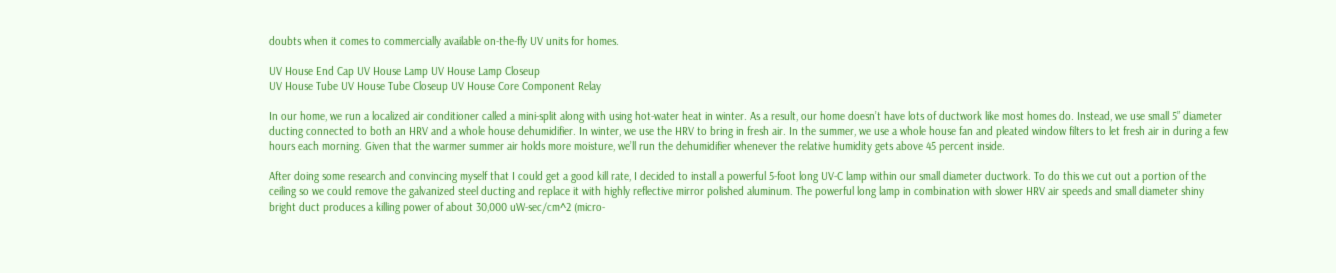doubts when it comes to commercially available on-the-fly UV units for homes.

UV House End Cap UV House Lamp UV House Lamp Closeup
UV House Tube UV House Tube Closeup UV House Core Component Relay

In our home, we run a localized air conditioner called a mini-split along with using hot-water heat in winter. As a result, our home doesn’t have lots of ductwork like most homes do. Instead, we use small 5” diameter ducting connected to both an HRV and a whole house dehumidifier. In winter, we use the HRV to bring in fresh air. In the summer, we use a whole house fan and pleated window filters to let fresh air in during a few hours each morning. Given that the warmer summer air holds more moisture, we’ll run the dehumidifier whenever the relative humidity gets above 45 percent inside.

After doing some research and convincing myself that I could get a good kill rate, I decided to install a powerful 5-foot long UV-C lamp within our small diameter ductwork. To do this we cut out a portion of the ceiling so we could remove the galvanized steel ducting and replace it with highly reflective mirror polished aluminum. The powerful long lamp in combination with slower HRV air speeds and small diameter shiny bright duct produces a killing power of about 30,000 uW-sec/cm^2 (micro-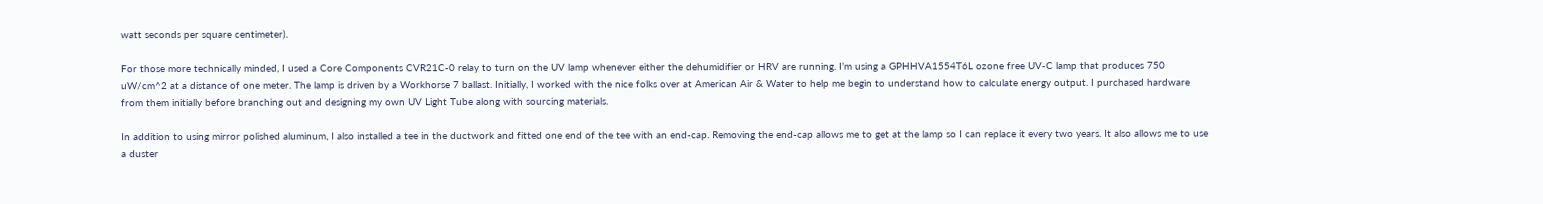watt seconds per square centimeter).

For those more technically minded, I used a Core Components CVR21C-0 relay to turn on the UV lamp whenever either the dehumidifier or HRV are running. I’m using a GPHHVA1554T6L ozone free UV-C lamp that produces 750 uW/cm^2 at a distance of one meter. The lamp is driven by a Workhorse 7 ballast. Initially, I worked with the nice folks over at American Air & Water to help me begin to understand how to calculate energy output. I purchased hardware from them initially before branching out and designing my own UV Light Tube along with sourcing materials.

In addition to using mirror polished aluminum, I also installed a tee in the ductwork and fitted one end of the tee with an end-cap. Removing the end-cap allows me to get at the lamp so I can replace it every two years. It also allows me to use a duster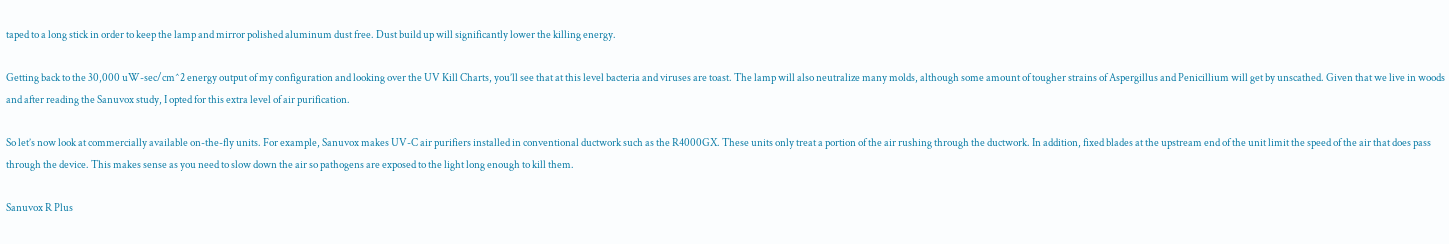taped to a long stick in order to keep the lamp and mirror polished aluminum dust free. Dust build up will significantly lower the killing energy.

Getting back to the 30,000 uW-sec/cm^2 energy output of my configuration and looking over the UV Kill Charts, you’ll see that at this level bacteria and viruses are toast. The lamp will also neutralize many molds, although some amount of tougher strains of Aspergillus and Penicillium will get by unscathed. Given that we live in woods and after reading the Sanuvox study, I opted for this extra level of air purification.

So let’s now look at commercially available on-the-fly units. For example, Sanuvox makes UV-C air purifiers installed in conventional ductwork such as the R4000GX. These units only treat a portion of the air rushing through the ductwork. In addition, fixed blades at the upstream end of the unit limit the speed of the air that does pass through the device. This makes sense as you need to slow down the air so pathogens are exposed to the light long enough to kill them.

Sanuvox R Plus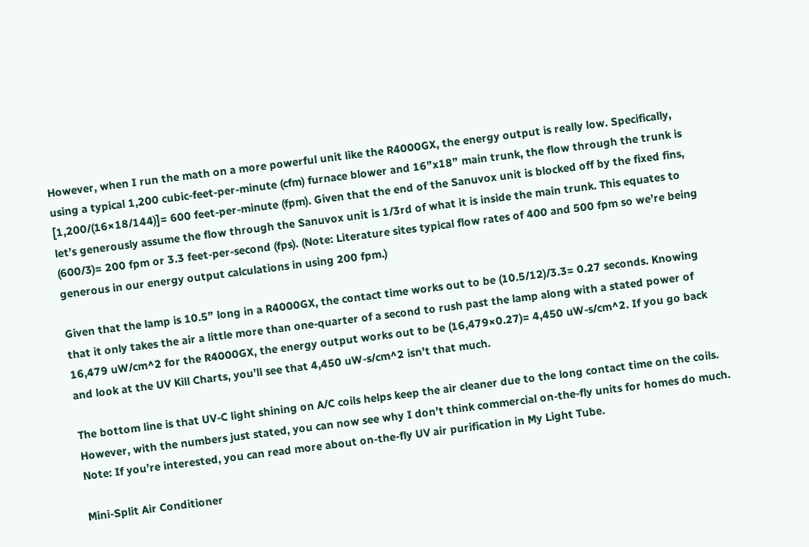However, when I run the math on a more powerful unit like the R4000GX, the energy output is really low. Specifically, using a typical 1,200 cubic-feet-per-minute (cfm) furnace blower and 16”x18” main trunk, the flow through the trunk is [1,200/(16×18/144)]= 600 feet-per-minute (fpm). Given that the end of the Sanuvox unit is blocked off by the fixed fins, let’s generously assume the flow through the Sanuvox unit is 1/3rd of what it is inside the main trunk. This equates to (600/3)= 200 fpm or 3.3 feet-per-second (fps). (Note: Literature sites typical flow rates of 400 and 500 fpm so we’re being generous in our energy output calculations in using 200 fpm.)

Given that the lamp is 10.5” long in a R4000GX, the contact time works out to be (10.5/12)/3.3= 0.27 seconds. Knowing that it only takes the air a little more than one-quarter of a second to rush past the lamp along with a stated power of 16,479 uW/cm^2 for the R4000GX, the energy output works out to be (16,479×0.27)= 4,450 uW-s/cm^2. If you go back and look at the UV Kill Charts, you’ll see that 4,450 uW-s/cm^2 isn’t that much.

The bottom line is that UV-C light shining on A/C coils helps keep the air cleaner due to the long contact time on the coils. However, with the numbers just stated, you can now see why I don’t think commercial on-the-fly units for homes do much. Note: If you’re interested, you can read more about on-the-fly UV air purification in My Light Tube.

Mini-Split Air Conditioner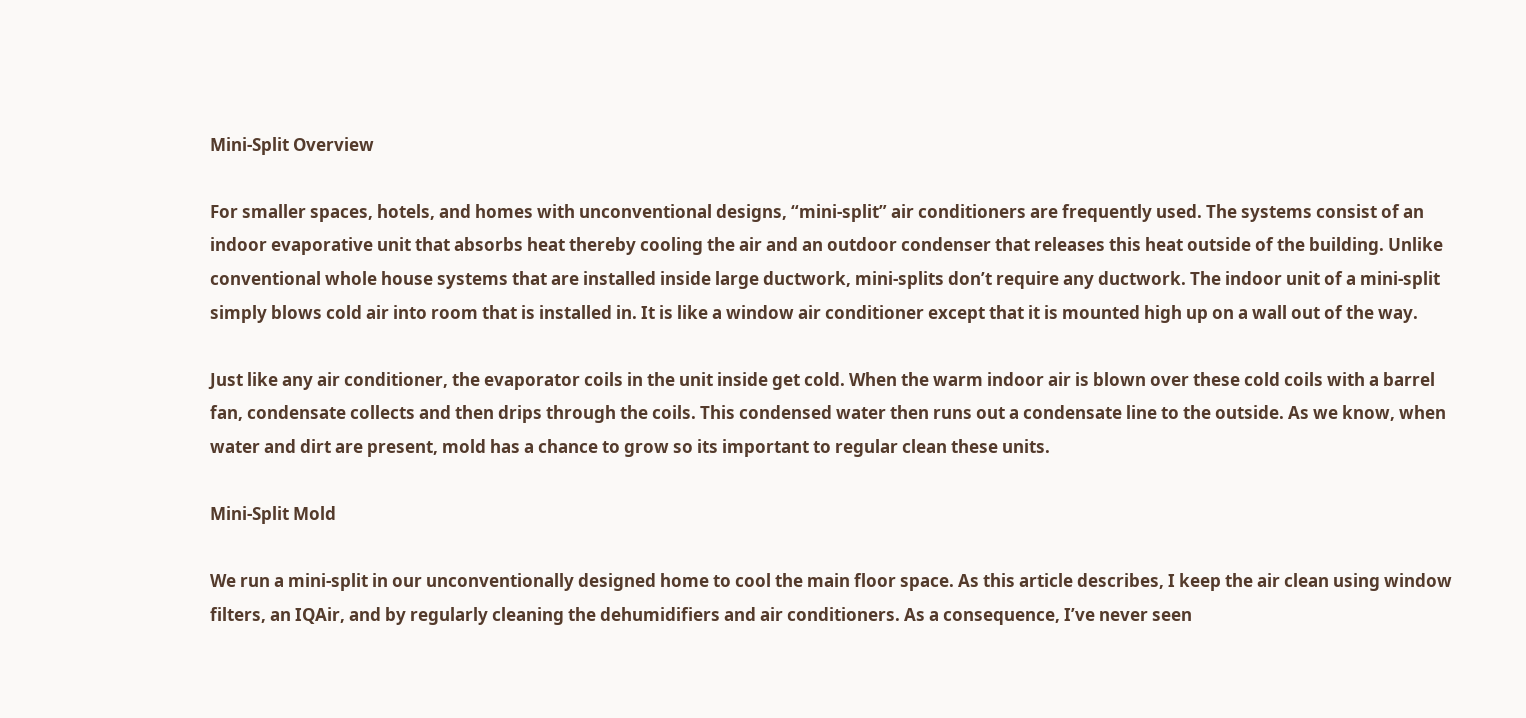Mini-Split Overview

For smaller spaces, hotels, and homes with unconventional designs, “mini-split” air conditioners are frequently used. The systems consist of an indoor evaporative unit that absorbs heat thereby cooling the air and an outdoor condenser that releases this heat outside of the building. Unlike conventional whole house systems that are installed inside large ductwork, mini-splits don’t require any ductwork. The indoor unit of a mini-split simply blows cold air into room that is installed in. It is like a window air conditioner except that it is mounted high up on a wall out of the way.

Just like any air conditioner, the evaporator coils in the unit inside get cold. When the warm indoor air is blown over these cold coils with a barrel fan, condensate collects and then drips through the coils. This condensed water then runs out a condensate line to the outside. As we know, when water and dirt are present, mold has a chance to grow so its important to regular clean these units.

Mini-Split Mold

We run a mini-split in our unconventionally designed home to cool the main floor space. As this article describes, I keep the air clean using window filters, an IQAir, and by regularly cleaning the dehumidifiers and air conditioners. As a consequence, I’ve never seen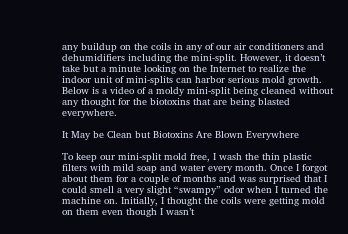any buildup on the coils in any of our air conditioners and dehumidifiers including the mini-split. However, it doesn’t take but a minute looking on the Internet to realize the indoor unit of mini-splits can harbor serious mold growth. Below is a video of a moldy mini-split being cleaned without any thought for the biotoxins that are being blasted everywhere.

It May be Clean but Biotoxins Are Blown Everywhere

To keep our mini-split mold free, I wash the thin plastic filters with mild soap and water every month. Once I forgot about them for a couple of months and was surprised that I could smell a very slight “swampy” odor when I turned the machine on. Initially, I thought the coils were getting mold on them even though I wasn’t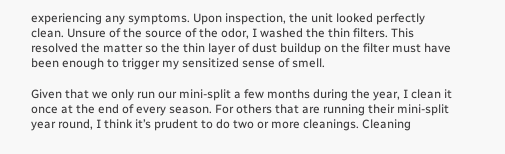experiencing any symptoms. Upon inspection, the unit looked perfectly clean. Unsure of the source of the odor, I washed the thin filters. This resolved the matter so the thin layer of dust buildup on the filter must have been enough to trigger my sensitized sense of smell.

Given that we only run our mini-split a few months during the year, I clean it once at the end of every season. For others that are running their mini-split year round, I think it’s prudent to do two or more cleanings. Cleaning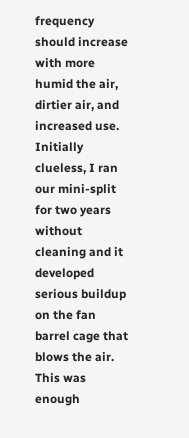frequency should increase with more humid the air, dirtier air, and increased use. Initially clueless, I ran our mini-split for two years without cleaning and it developed serious buildup on the fan barrel cage that blows the air. This was enough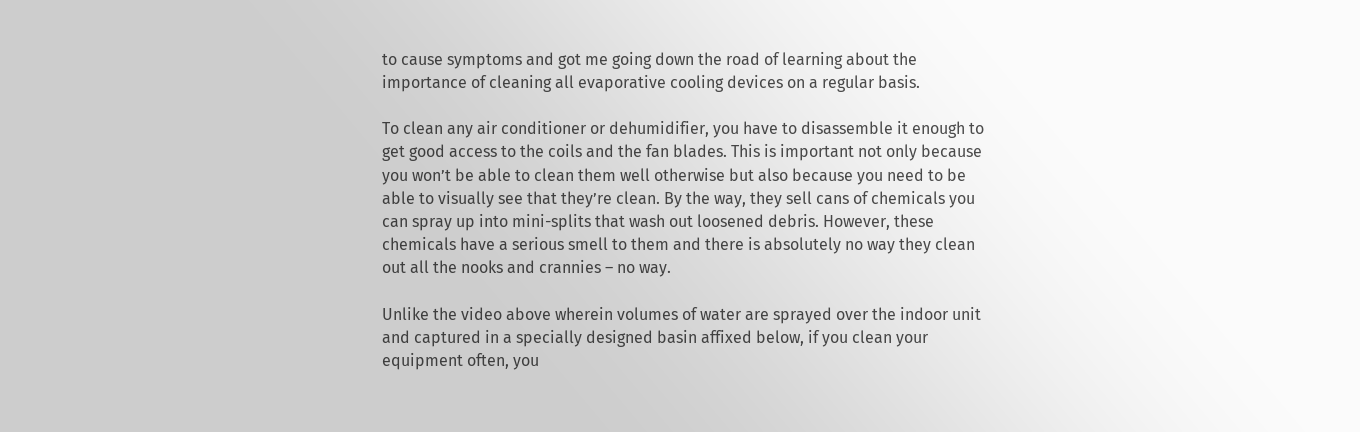to cause symptoms and got me going down the road of learning about the importance of cleaning all evaporative cooling devices on a regular basis.

To clean any air conditioner or dehumidifier, you have to disassemble it enough to get good access to the coils and the fan blades. This is important not only because you won’t be able to clean them well otherwise but also because you need to be able to visually see that they’re clean. By the way, they sell cans of chemicals you can spray up into mini-splits that wash out loosened debris. However, these chemicals have a serious smell to them and there is absolutely no way they clean out all the nooks and crannies – no way.

Unlike the video above wherein volumes of water are sprayed over the indoor unit and captured in a specially designed basin affixed below, if you clean your equipment often, you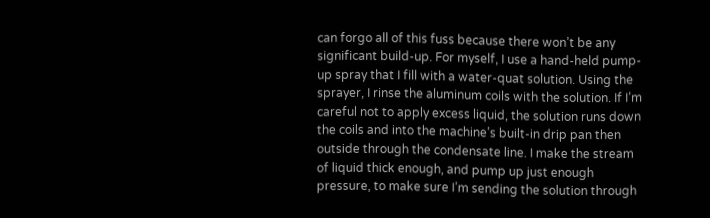can forgo all of this fuss because there won’t be any significant build-up. For myself, I use a hand-held pump-up spray that I fill with a water-quat solution. Using the sprayer, I rinse the aluminum coils with the solution. If I’m careful not to apply excess liquid, the solution runs down the coils and into the machine’s built-in drip pan then outside through the condensate line. I make the stream of liquid thick enough, and pump up just enough pressure, to make sure I’m sending the solution through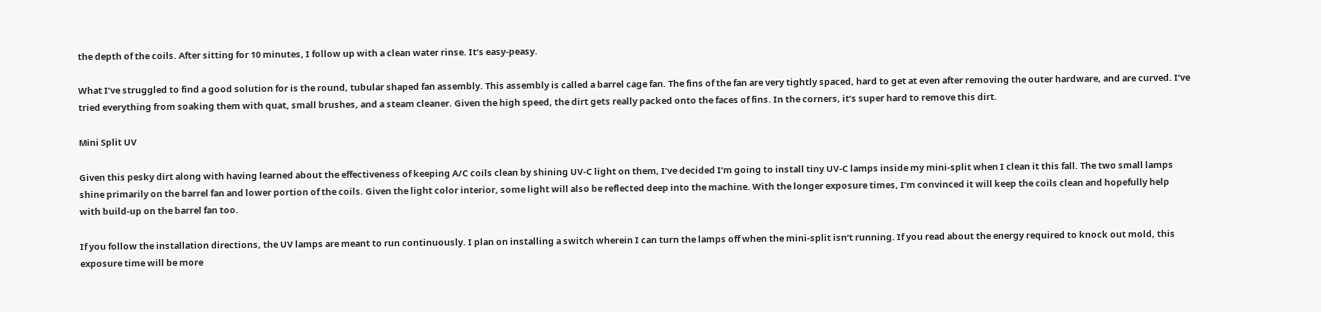the depth of the coils. After sitting for 10 minutes, I follow up with a clean water rinse. It’s easy-peasy.

What I’ve struggled to find a good solution for is the round, tubular shaped fan assembly. This assembly is called a barrel cage fan. The fins of the fan are very tightly spaced, hard to get at even after removing the outer hardware, and are curved. I’ve tried everything from soaking them with quat, small brushes, and a steam cleaner. Given the high speed, the dirt gets really packed onto the faces of fins. In the corners, it’s super hard to remove this dirt.

Mini Split UV

Given this pesky dirt along with having learned about the effectiveness of keeping A/C coils clean by shining UV-C light on them, I’ve decided I’m going to install tiny UV-C lamps inside my mini-split when I clean it this fall. The two small lamps shine primarily on the barrel fan and lower portion of the coils. Given the light color interior, some light will also be reflected deep into the machine. With the longer exposure times, I’m convinced it will keep the coils clean and hopefully help with build-up on the barrel fan too.

If you follow the installation directions, the UV lamps are meant to run continuously. I plan on installing a switch wherein I can turn the lamps off when the mini-split isn’t running. If you read about the energy required to knock out mold, this exposure time will be more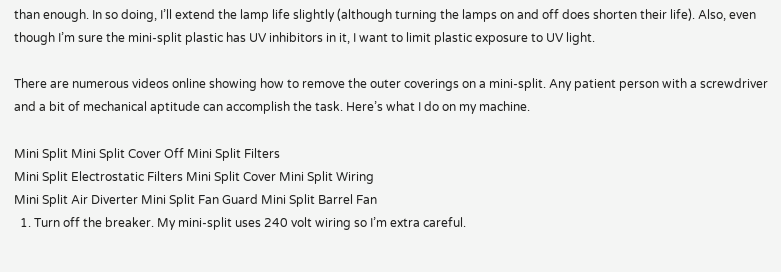than enough. In so doing, I’ll extend the lamp life slightly (although turning the lamps on and off does shorten their life). Also, even though I’m sure the mini-split plastic has UV inhibitors in it, I want to limit plastic exposure to UV light.

There are numerous videos online showing how to remove the outer coverings on a mini-split. Any patient person with a screwdriver and a bit of mechanical aptitude can accomplish the task. Here’s what I do on my machine.

Mini Split Mini Split Cover Off Mini Split Filters
Mini Split Electrostatic Filters Mini Split Cover Mini Split Wiring
Mini Split Air Diverter Mini Split Fan Guard Mini Split Barrel Fan
  1. Turn off the breaker. My mini-split uses 240 volt wiring so I’m extra careful.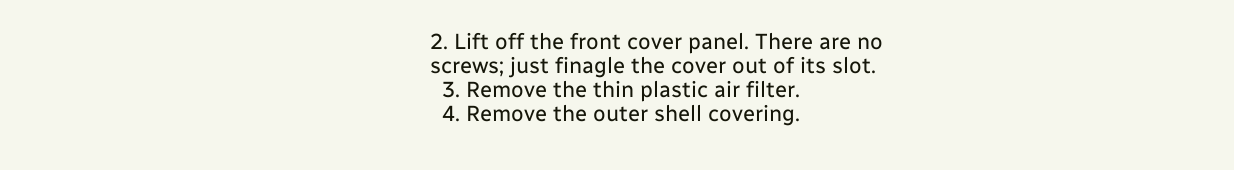2. Lift off the front cover panel. There are no screws; just finagle the cover out of its slot.
  3. Remove the thin plastic air filter.
  4. Remove the outer shell covering.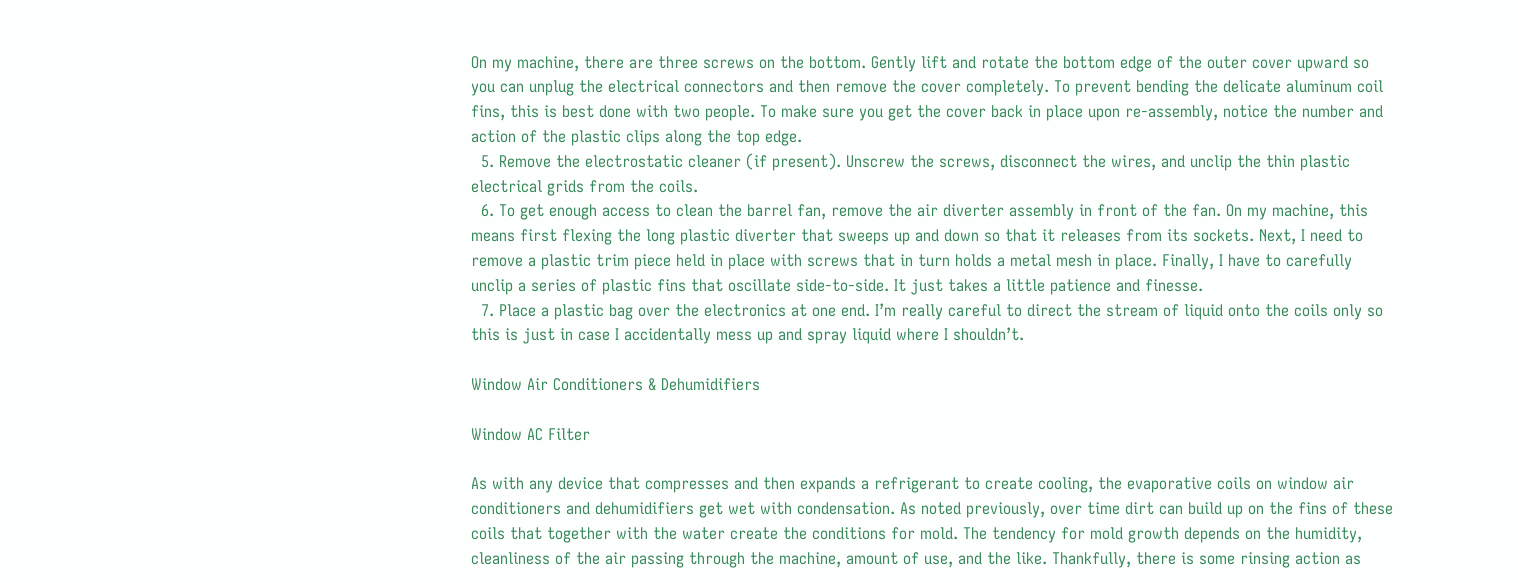On my machine, there are three screws on the bottom. Gently lift and rotate the bottom edge of the outer cover upward so you can unplug the electrical connectors and then remove the cover completely. To prevent bending the delicate aluminum coil fins, this is best done with two people. To make sure you get the cover back in place upon re-assembly, notice the number and action of the plastic clips along the top edge.
  5. Remove the electrostatic cleaner (if present). Unscrew the screws, disconnect the wires, and unclip the thin plastic electrical grids from the coils.
  6. To get enough access to clean the barrel fan, remove the air diverter assembly in front of the fan. On my machine, this means first flexing the long plastic diverter that sweeps up and down so that it releases from its sockets. Next, I need to remove a plastic trim piece held in place with screws that in turn holds a metal mesh in place. Finally, I have to carefully unclip a series of plastic fins that oscillate side-to-side. It just takes a little patience and finesse.
  7. Place a plastic bag over the electronics at one end. I’m really careful to direct the stream of liquid onto the coils only so this is just in case I accidentally mess up and spray liquid where I shouldn’t.

Window Air Conditioners & Dehumidifiers

Window AC Filter

As with any device that compresses and then expands a refrigerant to create cooling, the evaporative coils on window air conditioners and dehumidifiers get wet with condensation. As noted previously, over time dirt can build up on the fins of these coils that together with the water create the conditions for mold. The tendency for mold growth depends on the humidity, cleanliness of the air passing through the machine, amount of use, and the like. Thankfully, there is some rinsing action as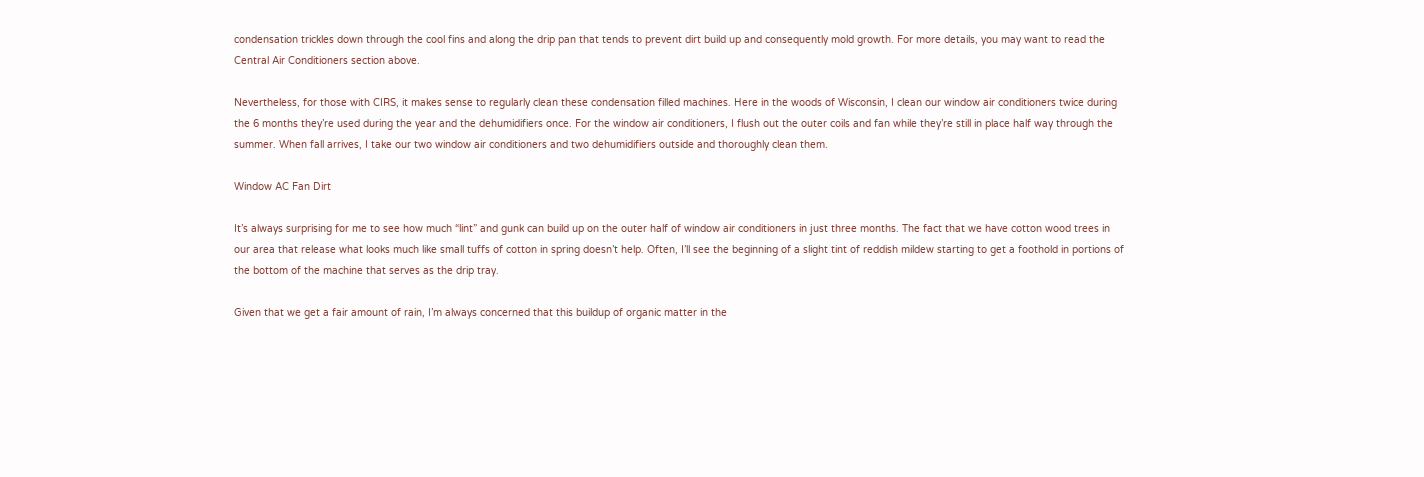condensation trickles down through the cool fins and along the drip pan that tends to prevent dirt build up and consequently mold growth. For more details, you may want to read the Central Air Conditioners section above.

Nevertheless, for those with CIRS, it makes sense to regularly clean these condensation filled machines. Here in the woods of Wisconsin, I clean our window air conditioners twice during the 6 months they’re used during the year and the dehumidifiers once. For the window air conditioners, I flush out the outer coils and fan while they’re still in place half way through the summer. When fall arrives, I take our two window air conditioners and two dehumidifiers outside and thoroughly clean them.

Window AC Fan Dirt

It’s always surprising for me to see how much “lint” and gunk can build up on the outer half of window air conditioners in just three months. The fact that we have cotton wood trees in our area that release what looks much like small tuffs of cotton in spring doesn’t help. Often, I’ll see the beginning of a slight tint of reddish mildew starting to get a foothold in portions of the bottom of the machine that serves as the drip tray.

Given that we get a fair amount of rain, I’m always concerned that this buildup of organic matter in the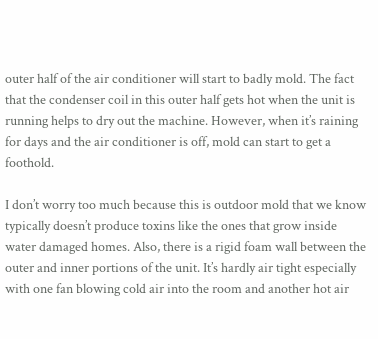outer half of the air conditioner will start to badly mold. The fact that the condenser coil in this outer half gets hot when the unit is running helps to dry out the machine. However, when it’s raining for days and the air conditioner is off, mold can start to get a foothold.

I don’t worry too much because this is outdoor mold that we know typically doesn’t produce toxins like the ones that grow inside water damaged homes. Also, there is a rigid foam wall between the outer and inner portions of the unit. It’s hardly air tight especially with one fan blowing cold air into the room and another hot air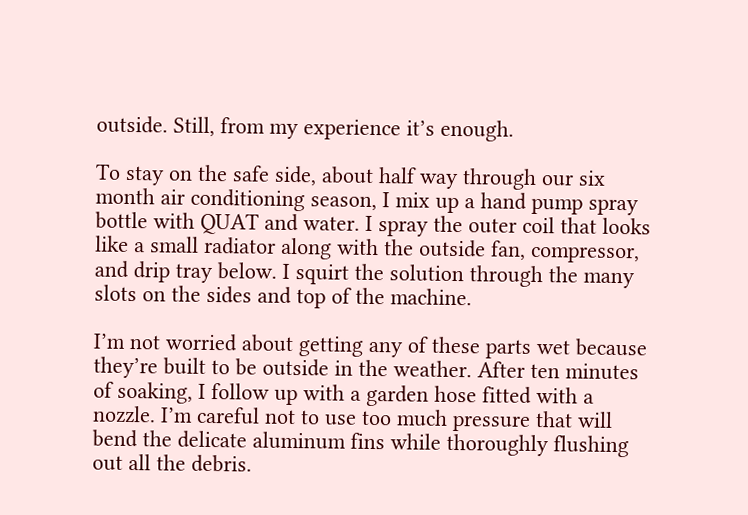outside. Still, from my experience it’s enough.

To stay on the safe side, about half way through our six month air conditioning season, I mix up a hand pump spray bottle with QUAT and water. I spray the outer coil that looks like a small radiator along with the outside fan, compressor, and drip tray below. I squirt the solution through the many slots on the sides and top of the machine.

I’m not worried about getting any of these parts wet because they’re built to be outside in the weather. After ten minutes of soaking, I follow up with a garden hose fitted with a nozzle. I’m careful not to use too much pressure that will bend the delicate aluminum fins while thoroughly flushing out all the debris.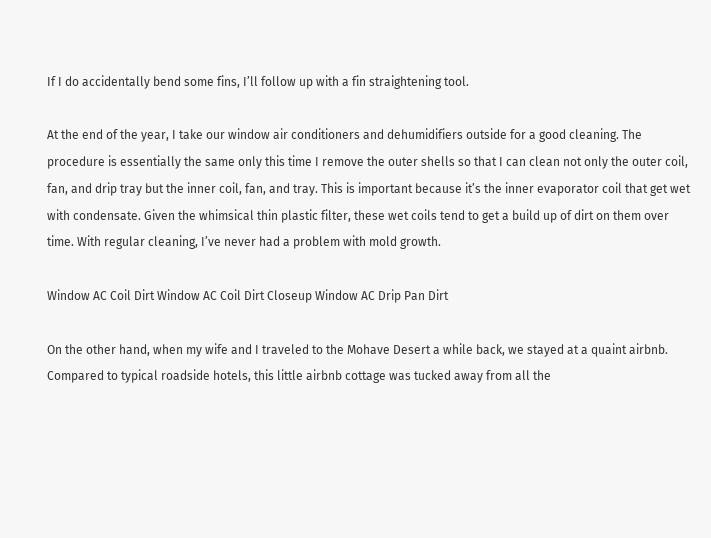If I do accidentally bend some fins, I’ll follow up with a fin straightening tool.

At the end of the year, I take our window air conditioners and dehumidifiers outside for a good cleaning. The procedure is essentially the same only this time I remove the outer shells so that I can clean not only the outer coil, fan, and drip tray but the inner coil, fan, and tray. This is important because it’s the inner evaporator coil that get wet with condensate. Given the whimsical thin plastic filter, these wet coils tend to get a build up of dirt on them over time. With regular cleaning, I’ve never had a problem with mold growth.

Window AC Coil Dirt Window AC Coil Dirt Closeup Window AC Drip Pan Dirt

On the other hand, when my wife and I traveled to the Mohave Desert a while back, we stayed at a quaint airbnb. Compared to typical roadside hotels, this little airbnb cottage was tucked away from all the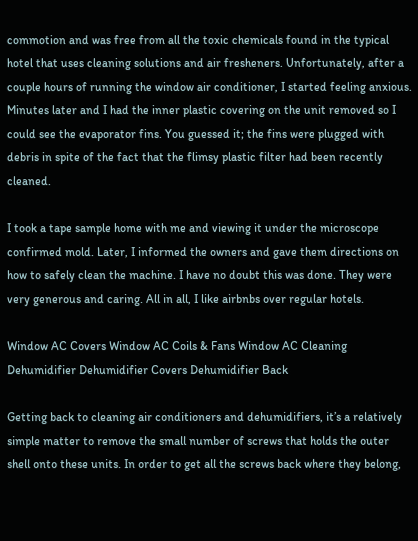commotion and was free from all the toxic chemicals found in the typical hotel that uses cleaning solutions and air fresheners. Unfortunately, after a couple hours of running the window air conditioner, I started feeling anxious. Minutes later and I had the inner plastic covering on the unit removed so I could see the evaporator fins. You guessed it; the fins were plugged with debris in spite of the fact that the flimsy plastic filter had been recently cleaned.

I took a tape sample home with me and viewing it under the microscope confirmed mold. Later, I informed the owners and gave them directions on how to safely clean the machine. I have no doubt this was done. They were very generous and caring. All in all, I like airbnbs over regular hotels.

Window AC Covers Window AC Coils & Fans Window AC Cleaning
Dehumidifier Dehumidifier Covers Dehumidifier Back

Getting back to cleaning air conditioners and dehumidifiers, it’s a relatively simple matter to remove the small number of screws that holds the outer shell onto these units. In order to get all the screws back where they belong,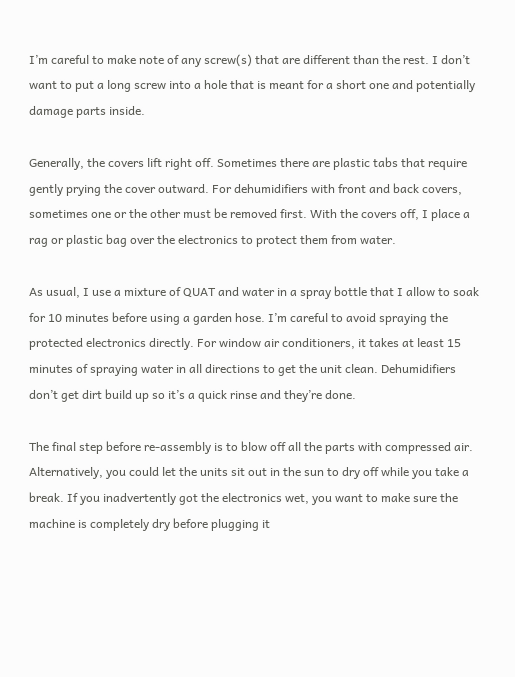I’m careful to make note of any screw(s) that are different than the rest. I don’t want to put a long screw into a hole that is meant for a short one and potentially damage parts inside.

Generally, the covers lift right off. Sometimes there are plastic tabs that require gently prying the cover outward. For dehumidifiers with front and back covers, sometimes one or the other must be removed first. With the covers off, I place a rag or plastic bag over the electronics to protect them from water.

As usual, I use a mixture of QUAT and water in a spray bottle that I allow to soak for 10 minutes before using a garden hose. I’m careful to avoid spraying the protected electronics directly. For window air conditioners, it takes at least 15 minutes of spraying water in all directions to get the unit clean. Dehumidifiers don’t get dirt build up so it’s a quick rinse and they’re done.

The final step before re-assembly is to blow off all the parts with compressed air. Alternatively, you could let the units sit out in the sun to dry off while you take a break. If you inadvertently got the electronics wet, you want to make sure the machine is completely dry before plugging it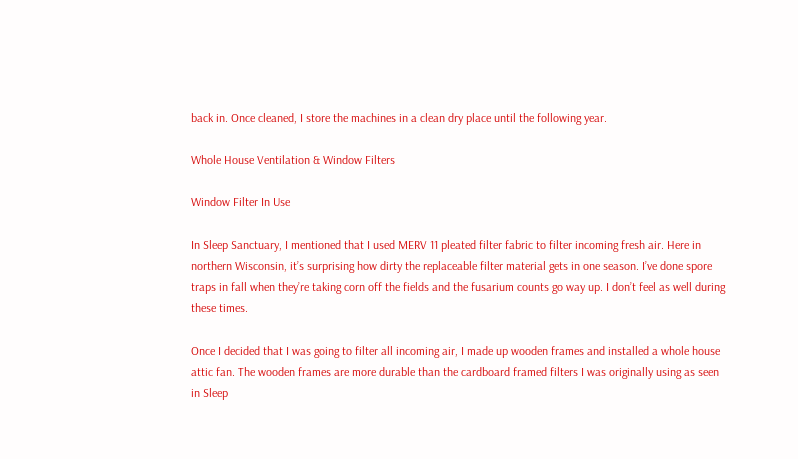back in. Once cleaned, I store the machines in a clean dry place until the following year.

Whole House Ventilation & Window Filters

Window Filter In Use

In Sleep Sanctuary, I mentioned that I used MERV 11 pleated filter fabric to filter incoming fresh air. Here in northern Wisconsin, it’s surprising how dirty the replaceable filter material gets in one season. I’ve done spore traps in fall when they’re taking corn off the fields and the fusarium counts go way up. I don’t feel as well during these times.

Once I decided that I was going to filter all incoming air, I made up wooden frames and installed a whole house attic fan. The wooden frames are more durable than the cardboard framed filters I was originally using as seen in Sleep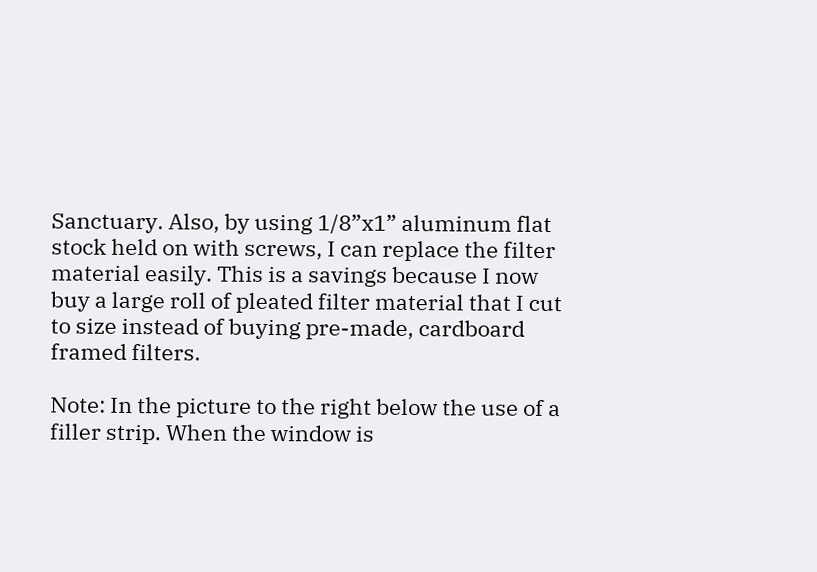Sanctuary. Also, by using 1/8”x1” aluminum flat stock held on with screws, I can replace the filter material easily. This is a savings because I now buy a large roll of pleated filter material that I cut to size instead of buying pre-made, cardboard framed filters.

Note: In the picture to the right below the use of a filler strip. When the window is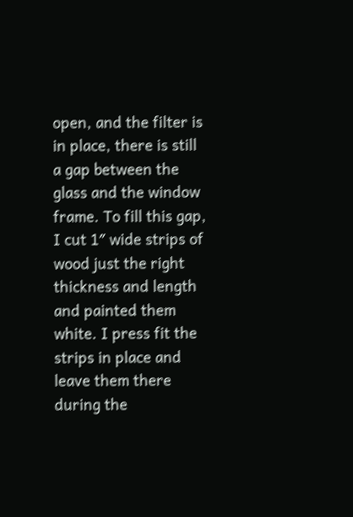open, and the filter is in place, there is still a gap between the glass and the window frame. To fill this gap, I cut 1″ wide strips of wood just the right thickness and length and painted them white. I press fit the strips in place and leave them there during the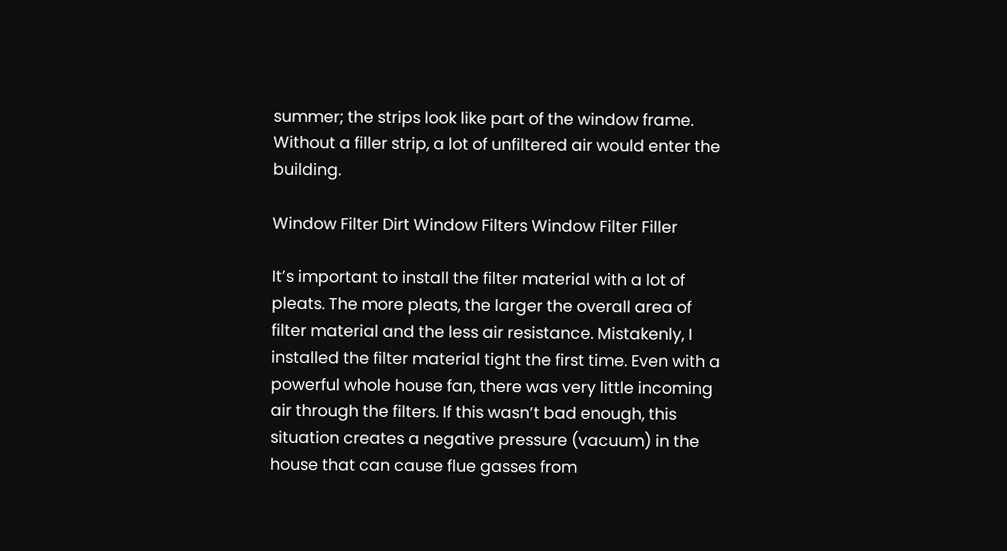summer; the strips look like part of the window frame. Without a filler strip, a lot of unfiltered air would enter the building.

Window Filter Dirt Window Filters Window Filter Filler

It’s important to install the filter material with a lot of pleats. The more pleats, the larger the overall area of filter material and the less air resistance. Mistakenly, I installed the filter material tight the first time. Even with a powerful whole house fan, there was very little incoming air through the filters. If this wasn’t bad enough, this situation creates a negative pressure (vacuum) in the house that can cause flue gasses from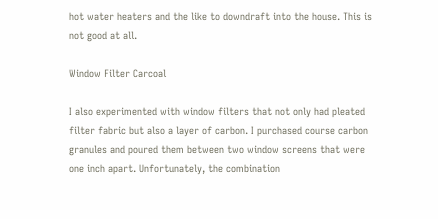hot water heaters and the like to downdraft into the house. This is not good at all.

Window Filter Carcoal

I also experimented with window filters that not only had pleated filter fabric but also a layer of carbon. I purchased course carbon granules and poured them between two window screens that were one inch apart. Unfortunately, the combination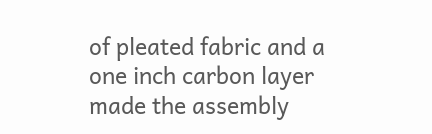of pleated fabric and a one inch carbon layer made the assembly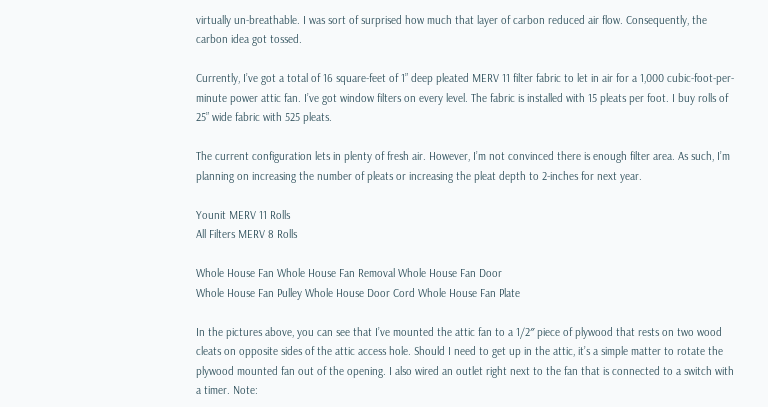virtually un-breathable. I was sort of surprised how much that layer of carbon reduced air flow. Consequently, the carbon idea got tossed.

Currently, I’ve got a total of 16 square-feet of 1” deep pleated MERV 11 filter fabric to let in air for a 1,000 cubic-foot-per-minute power attic fan. I’ve got window filters on every level. The fabric is installed with 15 pleats per foot. I buy rolls of 25” wide fabric with 525 pleats.

The current configuration lets in plenty of fresh air. However, I’m not convinced there is enough filter area. As such, I’m planning on increasing the number of pleats or increasing the pleat depth to 2-inches for next year.

Younit MERV 11 Rolls
All Filters MERV 8 Rolls

Whole House Fan Whole House Fan Removal Whole House Fan Door
Whole House Fan Pulley Whole House Door Cord Whole House Fan Plate

In the pictures above, you can see that I’ve mounted the attic fan to a 1/2″ piece of plywood that rests on two wood cleats on opposite sides of the attic access hole. Should I need to get up in the attic, it’s a simple matter to rotate the plywood mounted fan out of the opening. I also wired an outlet right next to the fan that is connected to a switch with a timer. Note: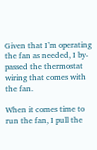Given that I’m operating the fan as needed, I by-passed the thermostat wiring that comes with the fan.

When it comes time to run the fan, I pull the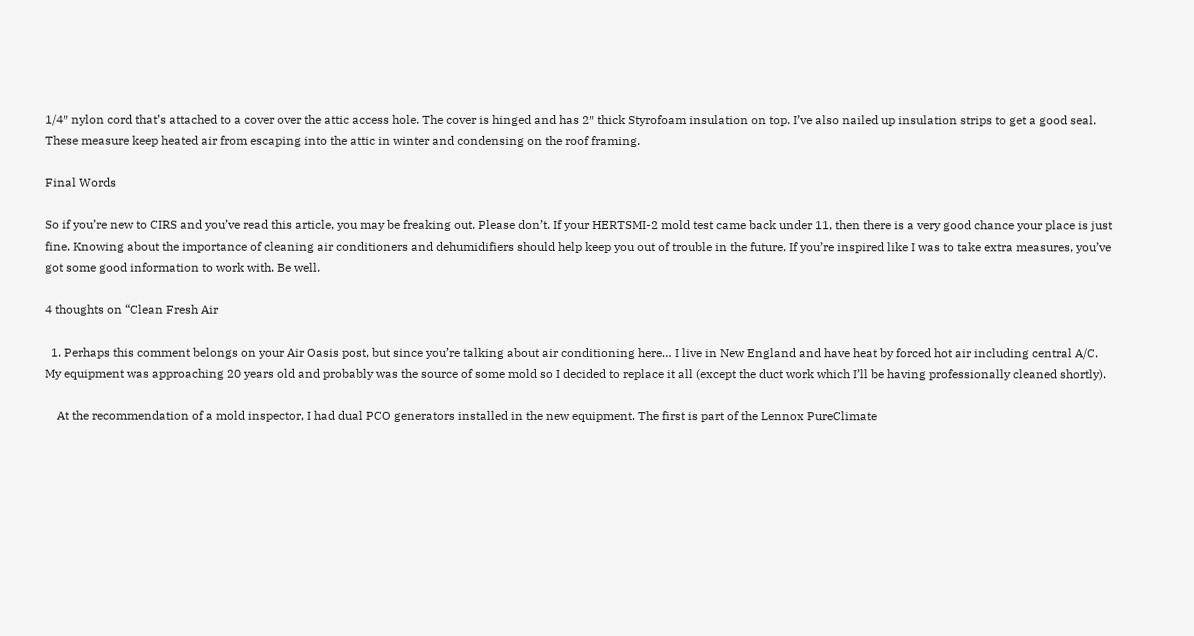1/4″ nylon cord that’s attached to a cover over the attic access hole. The cover is hinged and has 2″ thick Styrofoam insulation on top. I’ve also nailed up insulation strips to get a good seal. These measure keep heated air from escaping into the attic in winter and condensing on the roof framing.

Final Words

So if you’re new to CIRS and you’ve read this article, you may be freaking out. Please don’t. If your HERTSMI-2 mold test came back under 11, then there is a very good chance your place is just fine. Knowing about the importance of cleaning air conditioners and dehumidifiers should help keep you out of trouble in the future. If you’re inspired like I was to take extra measures, you’ve got some good information to work with. Be well.

4 thoughts on “Clean Fresh Air

  1. Perhaps this comment belongs on your Air Oasis post, but since you’re talking about air conditioning here… I live in New England and have heat by forced hot air including central A/C. My equipment was approaching 20 years old and probably was the source of some mold so I decided to replace it all (except the duct work which I’ll be having professionally cleaned shortly).

    At the recommendation of a mold inspector, I had dual PCO generators installed in the new equipment. The first is part of the Lennox PureClimate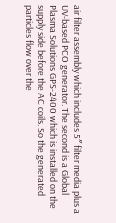air filter assembly which includes 5″ filter media plus a UV-based PCO generator. The second is a Global Plasma Solutions GPS-2400 which is installed on the supply side before the AC coils. So the generated particles flow over the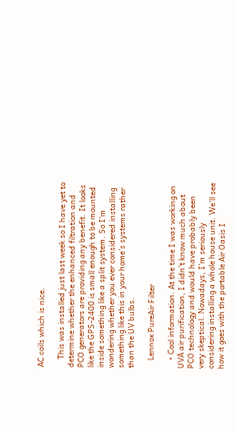AC coils which is nice.

    This was installed just last week so I have yet to determine whether the enhanced filtration and PCO generators are providing any benefit. It looks like the GPS-2400 is small enough to be mounted inside something like a split system. So I’m wondering whether you ever considered installing something like this in your home’s systems rather than the UV bulbs.

    Lennox PureAir Filter

    • Cool information. At the time I was working on UVA air purification, I didn’t know much about PCO technology and would have probably been very skeptical. Nowadays, I’m seriously considering installing a whole house unit. We’ll see how it goes with the portable Air Oasis I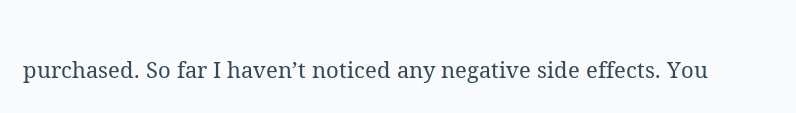purchased. So far I haven’t noticed any negative side effects. You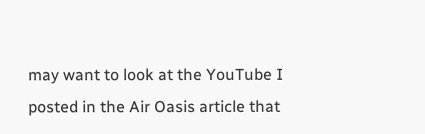may want to look at the YouTube I posted in the Air Oasis article that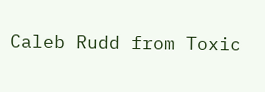Caleb Rudd from Toxic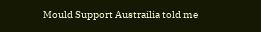Mould Support Austrailia told me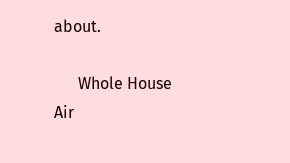about.

      Whole House Air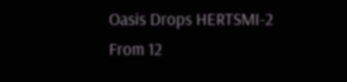Oasis Drops HERTSMI-2 From 12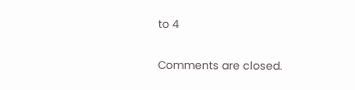to 4

Comments are closed.